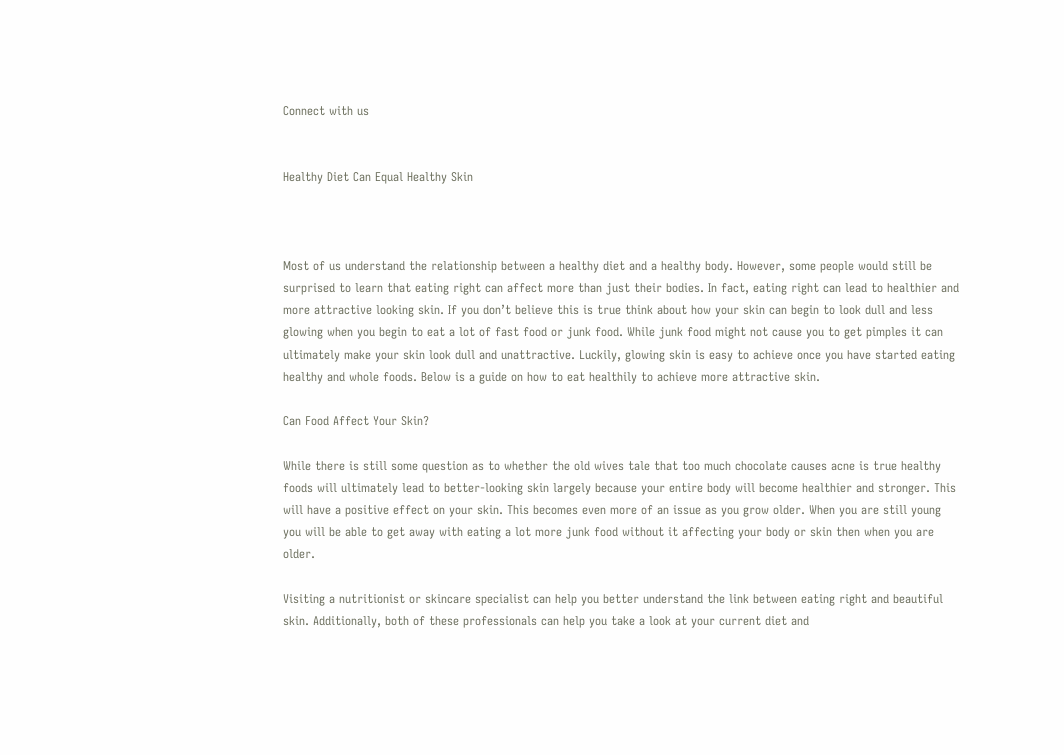Connect with us


Healthy Diet Can Equal Healthy Skin



Most of us understand the relationship between a healthy diet and a healthy body. However, some people would still be surprised to learn that eating right can affect more than just their bodies. In fact, eating right can lead to healthier and more attractive looking skin. If you don’t believe this is true think about how your skin can begin to look dull and less glowing when you begin to eat a lot of fast food or junk food. While junk food might not cause you to get pimples it can ultimately make your skin look dull and unattractive. Luckily, glowing skin is easy to achieve once you have started eating healthy and whole foods. Below is a guide on how to eat healthily to achieve more attractive skin.

Can Food Affect Your Skin?

While there is still some question as to whether the old wives tale that too much chocolate causes acne is true healthy foods will ultimately lead to better-looking skin largely because your entire body will become healthier and stronger. This will have a positive effect on your skin. This becomes even more of an issue as you grow older. When you are still young you will be able to get away with eating a lot more junk food without it affecting your body or skin then when you are older.

Visiting a nutritionist or skincare specialist can help you better understand the link between eating right and beautiful skin. Additionally, both of these professionals can help you take a look at your current diet and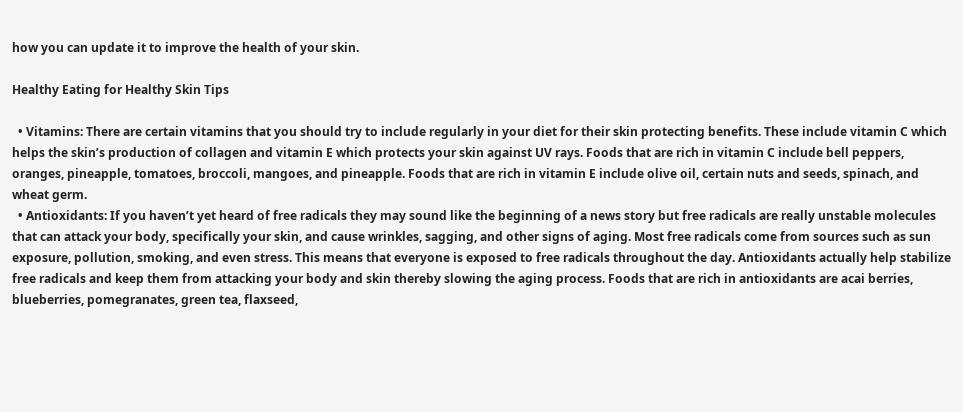how you can update it to improve the health of your skin.

Healthy Eating for Healthy Skin Tips

  • Vitamins: There are certain vitamins that you should try to include regularly in your diet for their skin protecting benefits. These include vitamin C which helps the skin’s production of collagen and vitamin E which protects your skin against UV rays. Foods that are rich in vitamin C include bell peppers, oranges, pineapple, tomatoes, broccoli, mangoes, and pineapple. Foods that are rich in vitamin E include olive oil, certain nuts and seeds, spinach, and wheat germ.
  • Antioxidants: If you haven’t yet heard of free radicals they may sound like the beginning of a news story but free radicals are really unstable molecules that can attack your body, specifically your skin, and cause wrinkles, sagging, and other signs of aging. Most free radicals come from sources such as sun exposure, pollution, smoking, and even stress. This means that everyone is exposed to free radicals throughout the day. Antioxidants actually help stabilize free radicals and keep them from attacking your body and skin thereby slowing the aging process. Foods that are rich in antioxidants are acai berries, blueberries, pomegranates, green tea, flaxseed,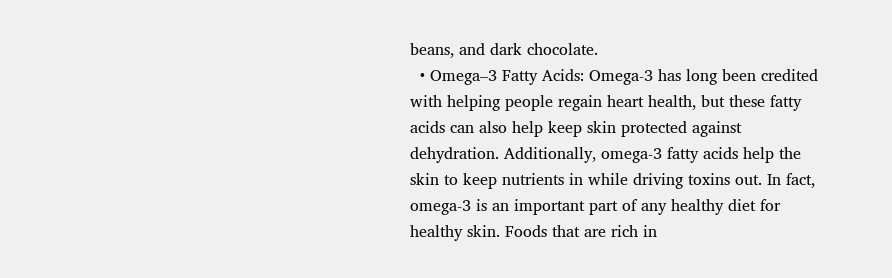beans, and dark chocolate.
  • Omega–3 Fatty Acids: Omega-3 has long been credited with helping people regain heart health, but these fatty acids can also help keep skin protected against dehydration. Additionally, omega-3 fatty acids help the skin to keep nutrients in while driving toxins out. In fact, omega-3 is an important part of any healthy diet for healthy skin. Foods that are rich in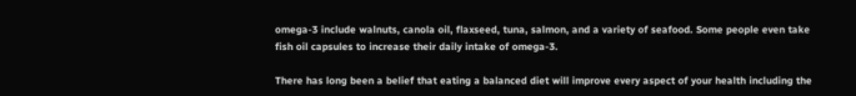omega-3 include walnuts, canola oil, flaxseed, tuna, salmon, and a variety of seafood. Some people even take fish oil capsules to increase their daily intake of omega-3.

There has long been a belief that eating a balanced diet will improve every aspect of your health including the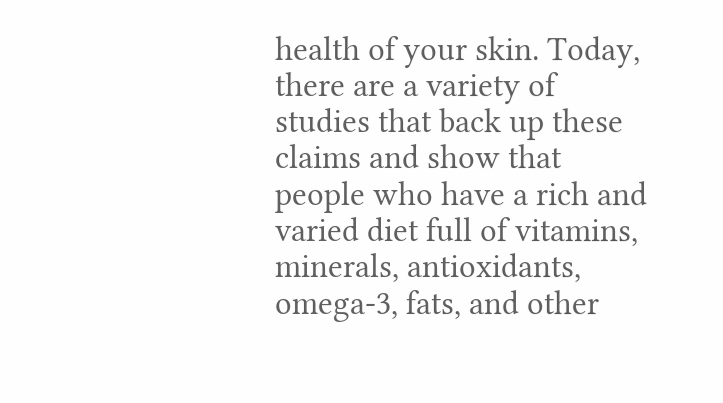health of your skin. Today, there are a variety of studies that back up these claims and show that people who have a rich and varied diet full of vitamins, minerals, antioxidants, omega-3, fats, and other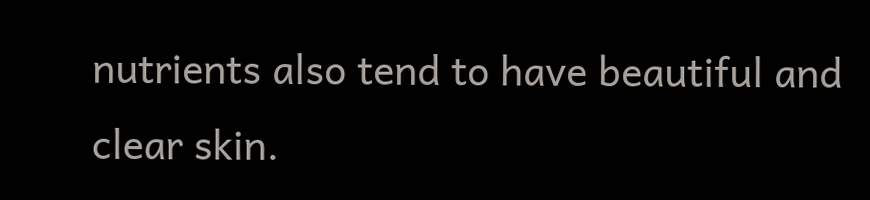nutrients also tend to have beautiful and clear skin.